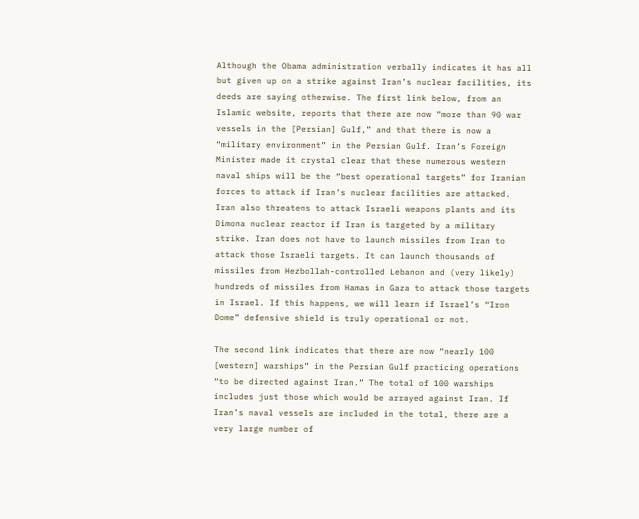Although the Obama administration verbally indicates it has all but given up on a strike against Iran’s nuclear facilities, its deeds are saying otherwise. The first link below, from an Islamic website, reports that there are now “more than 90 war vessels in the [Persian] Gulf,” and that there is now a “military environment” in the Persian Gulf. Iran’s Foreign Minister made it crystal clear that these numerous western naval ships will be the “best operational targets” for Iranian forces to attack if Iran’s nuclear facilities are attacked. Iran also threatens to attack Israeli weapons plants and its Dimona nuclear reactor if Iran is targeted by a military strike. Iran does not have to launch missiles from Iran to attack those Israeli targets. It can launch thousands of missiles from Hezbollah-controlled Lebanon and (very likely) hundreds of missiles from Hamas in Gaza to attack those targets in Israel. If this happens, we will learn if Israel’s “Iron Dome” defensive shield is truly operational or not.

The second link indicates that there are now “nearly 100 [western] warships” in the Persian Gulf practicing operations “to be directed against Iran.” The total of 100 warships includes just those which would be arrayed against Iran. If Iran’s naval vessels are included in the total, there are a very large number of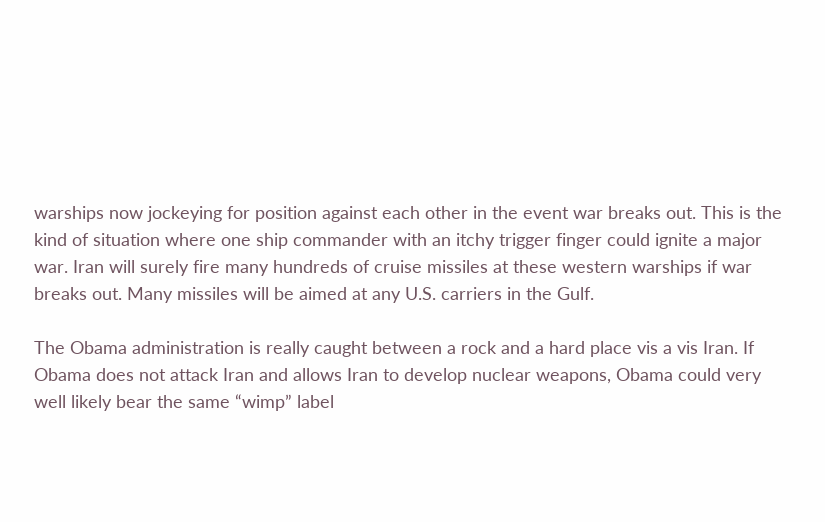warships now jockeying for position against each other in the event war breaks out. This is the kind of situation where one ship commander with an itchy trigger finger could ignite a major war. Iran will surely fire many hundreds of cruise missiles at these western warships if war breaks out. Many missiles will be aimed at any U.S. carriers in the Gulf.

The Obama administration is really caught between a rock and a hard place vis a vis Iran. If Obama does not attack Iran and allows Iran to develop nuclear weapons, Obama could very well likely bear the same “wimp” label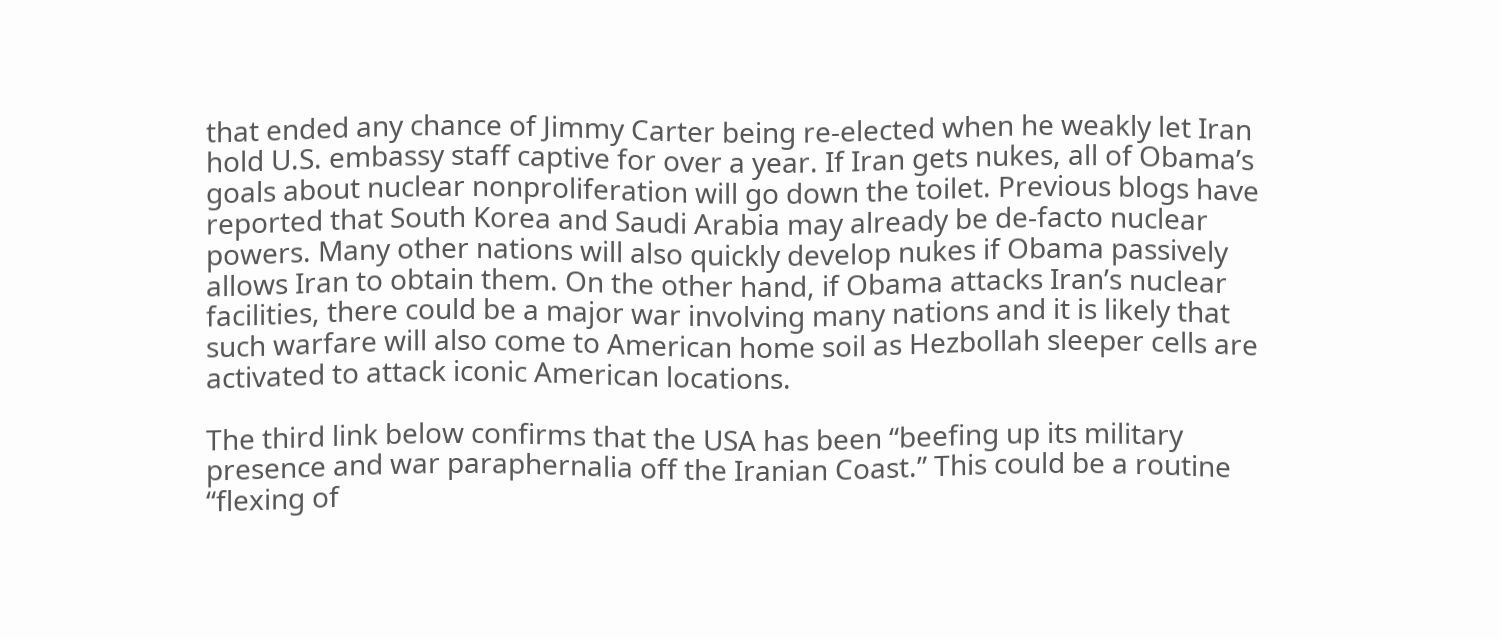that ended any chance of Jimmy Carter being re-elected when he weakly let Iran hold U.S. embassy staff captive for over a year. If Iran gets nukes, all of Obama’s goals about nuclear nonproliferation will go down the toilet. Previous blogs have reported that South Korea and Saudi Arabia may already be de-facto nuclear powers. Many other nations will also quickly develop nukes if Obama passively allows Iran to obtain them. On the other hand, if Obama attacks Iran’s nuclear facilities, there could be a major war involving many nations and it is likely that such warfare will also come to American home soil as Hezbollah sleeper cells are activated to attack iconic American locations.

The third link below confirms that the USA has been “beefing up its military presence and war paraphernalia off the Iranian Coast.” This could be a routine “flexing of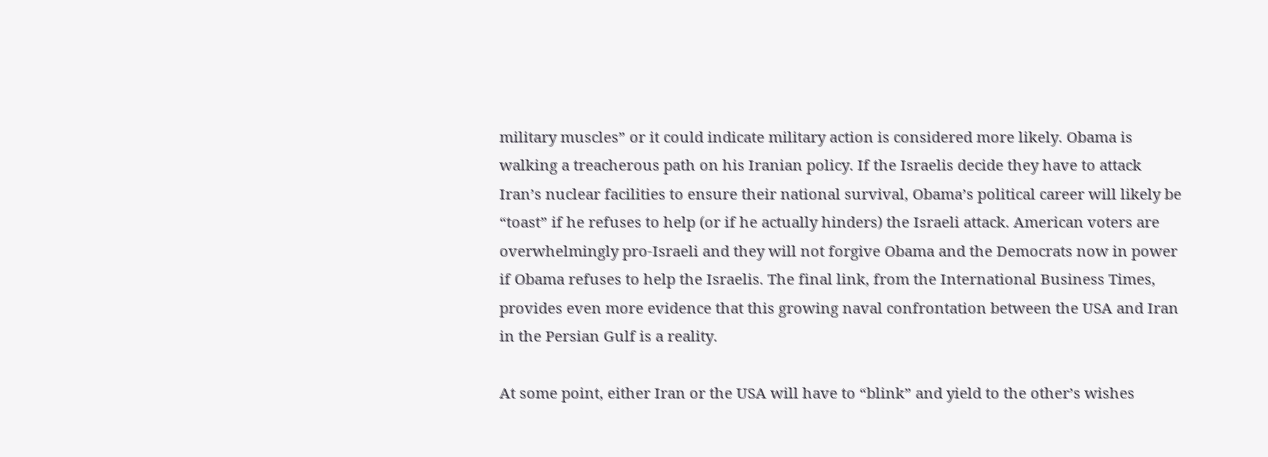military muscles” or it could indicate military action is considered more likely. Obama is walking a treacherous path on his Iranian policy. If the Israelis decide they have to attack Iran’s nuclear facilities to ensure their national survival, Obama’s political career will likely be “toast” if he refuses to help (or if he actually hinders) the Israeli attack. American voters are overwhelmingly pro-Israeli and they will not forgive Obama and the Democrats now in power if Obama refuses to help the Israelis. The final link, from the International Business Times, provides even more evidence that this growing naval confrontation between the USA and Iran in the Persian Gulf is a reality.

At some point, either Iran or the USA will have to “blink” and yield to the other’s wishes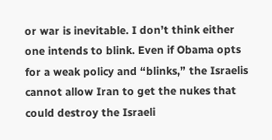or war is inevitable. I don’t think either one intends to blink. Even if Obama opts for a weak policy and “blinks,” the Israelis cannot allow Iran to get the nukes that could destroy the Israeli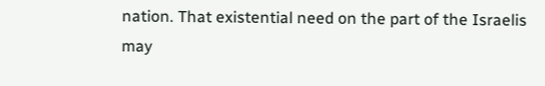nation. That existential need on the part of the Israelis may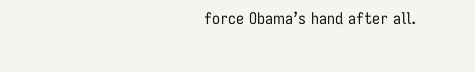force Obama’s hand after all.